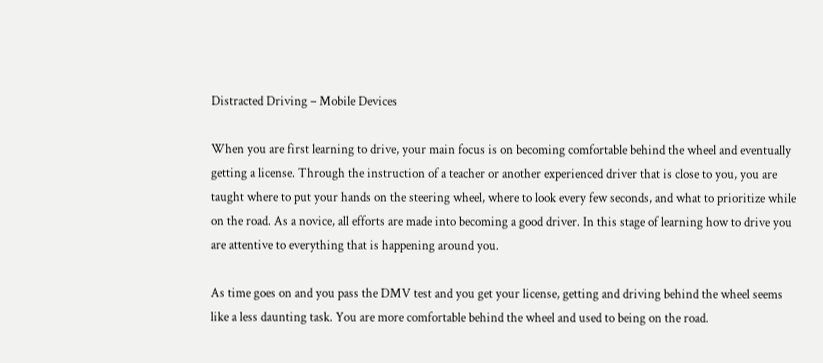Distracted Driving – Mobile Devices

When you are first learning to drive, your main focus is on becoming comfortable behind the wheel and eventually getting a license. Through the instruction of a teacher or another experienced driver that is close to you, you are taught where to put your hands on the steering wheel, where to look every few seconds, and what to prioritize while on the road. As a novice, all efforts are made into becoming a good driver. In this stage of learning how to drive you are attentive to everything that is happening around you.

As time goes on and you pass the DMV test and you get your license, getting and driving behind the wheel seems like a less daunting task. You are more comfortable behind the wheel and used to being on the road.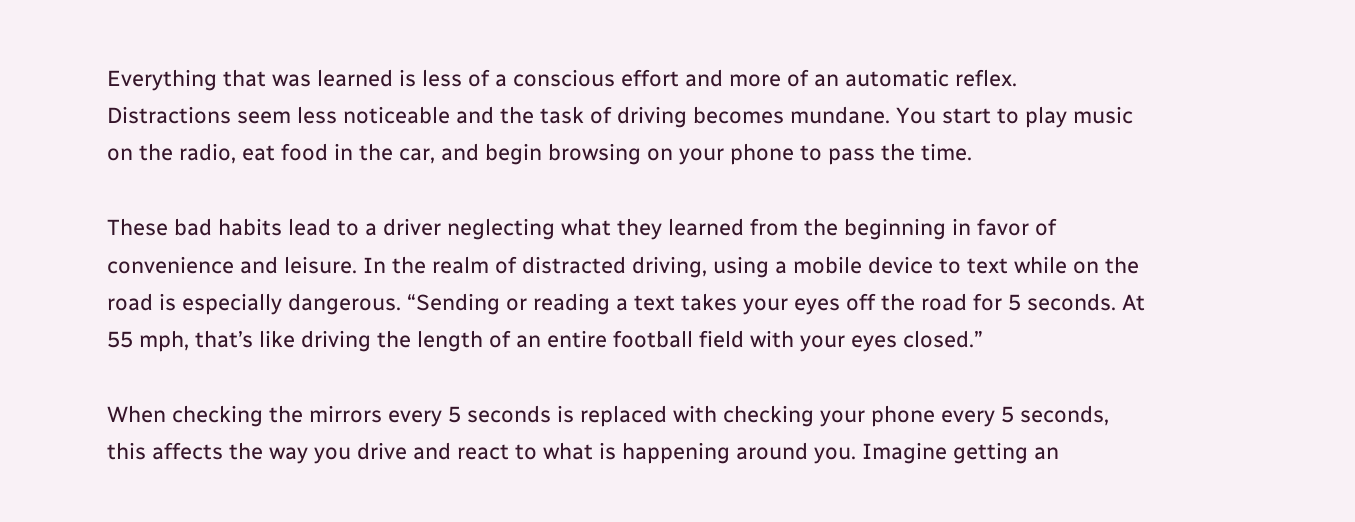Everything that was learned is less of a conscious effort and more of an automatic reflex. Distractions seem less noticeable and the task of driving becomes mundane. You start to play music on the radio, eat food in the car, and begin browsing on your phone to pass the time.

These bad habits lead to a driver neglecting what they learned from the beginning in favor of convenience and leisure. In the realm of distracted driving, using a mobile device to text while on the road is especially dangerous. “Sending or reading a text takes your eyes off the road for 5 seconds. At 55 mph, that’s like driving the length of an entire football field with your eyes closed.”

When checking the mirrors every 5 seconds is replaced with checking your phone every 5 seconds, this affects the way you drive and react to what is happening around you. Imagine getting an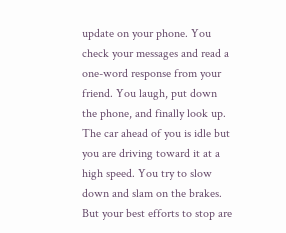update on your phone. You check your messages and read a one-word response from your friend. You laugh, put down the phone, and finally look up. The car ahead of you is idle but you are driving toward it at a high speed. You try to slow down and slam on the brakes. But your best efforts to stop are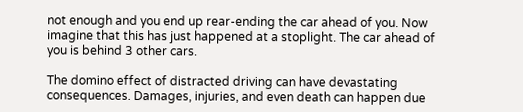not enough and you end up rear-ending the car ahead of you. Now imagine that this has just happened at a stoplight. The car ahead of you is behind 3 other cars.

The domino effect of distracted driving can have devastating consequences. Damages, injuries, and even death can happen due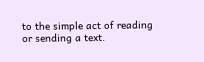to the simple act of reading or sending a text.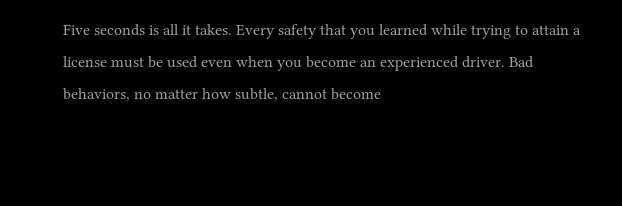Five seconds is all it takes. Every safety that you learned while trying to attain a license must be used even when you become an experienced driver. Bad behaviors, no matter how subtle, cannot become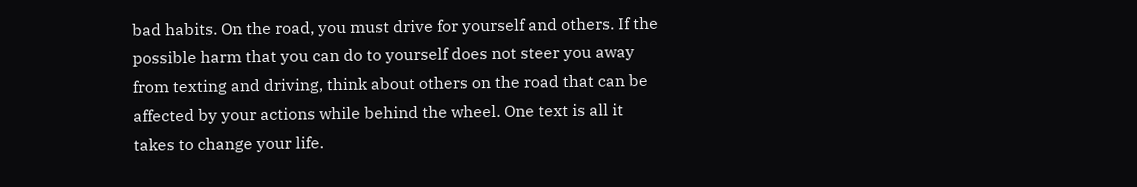bad habits. On the road, you must drive for yourself and others. If the possible harm that you can do to yourself does not steer you away from texting and driving, think about others on the road that can be affected by your actions while behind the wheel. One text is all it takes to change your life.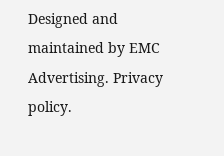Designed and maintained by EMC Advertising. Privacy policy.